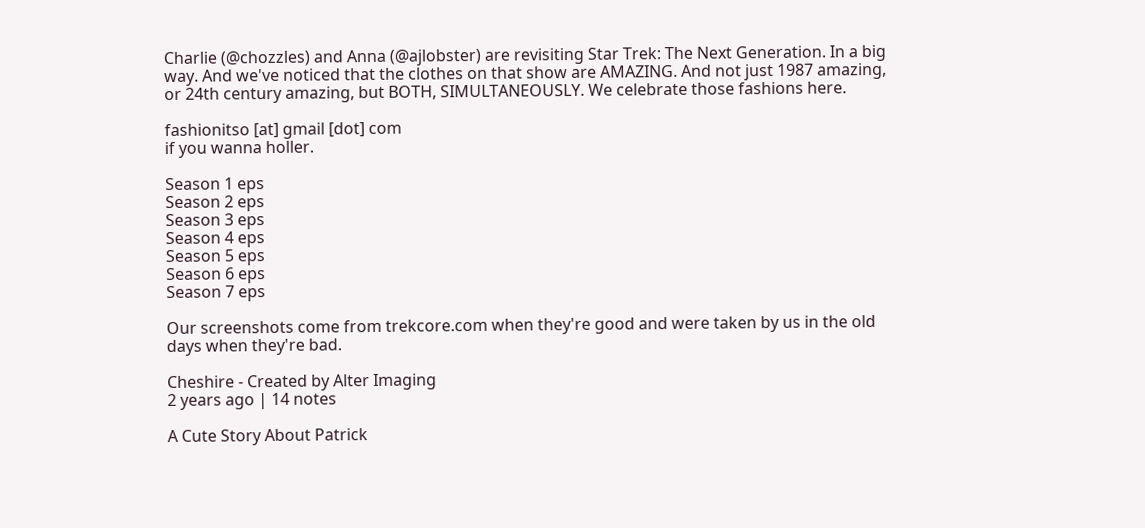Charlie (@chozzles) and Anna (@ajlobster) are revisiting Star Trek: The Next Generation. In a big way. And we've noticed that the clothes on that show are AMAZING. And not just 1987 amazing, or 24th century amazing, but BOTH, SIMULTANEOUSLY. We celebrate those fashions here.

fashionitso [at] gmail [dot] com
if you wanna holler.

Season 1 eps
Season 2 eps
Season 3 eps
Season 4 eps
Season 5 eps
Season 6 eps
Season 7 eps

Our screenshots come from trekcore.com when they're good and were taken by us in the old days when they're bad.

Cheshire - Created by Alter Imaging
2 years ago | 14 notes

A Cute Story About Patrick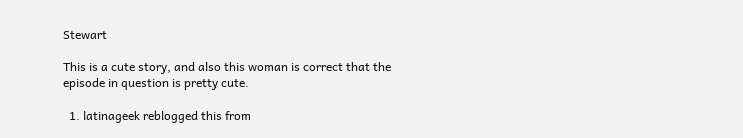Stewart

This is a cute story, and also this woman is correct that the episode in question is pretty cute.

  1. latinageek reblogged this from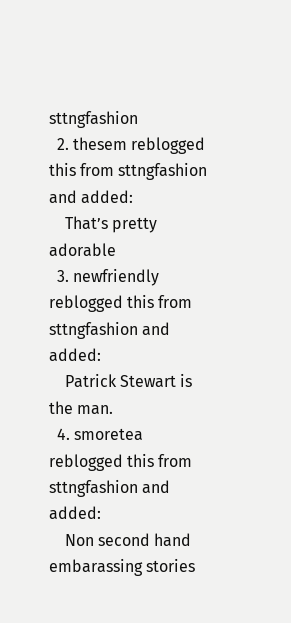sttngfashion
  2. thesem reblogged this from sttngfashion and added:
    That’s pretty adorable
  3. newfriendly reblogged this from sttngfashion and added:
    Patrick Stewart is the man.
  4. smoretea reblogged this from sttngfashion and added:
    Non second hand embarassing stories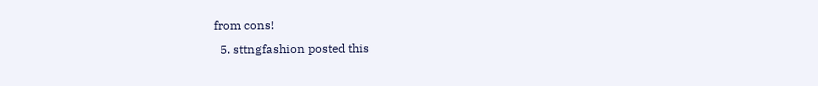from cons!
  5. sttngfashion posted this